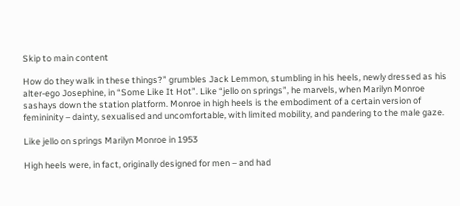Skip to main content

How do they walk in these things?” grumbles Jack Lemmon, stumbling in his heels, newly dressed as his alter-ego Josephine, in “Some Like It Hot”. Like “jello on springs”, he marvels, when Marilyn Monroe sashays down the station platform. Monroe in high heels is the embodiment of a certain version of femininity – dainty, sexualised and uncomfortable, with limited mobility, and pandering to the male gaze.

Like jello on springs Marilyn Monroe in 1953

High heels were, in fact, originally designed for men – and had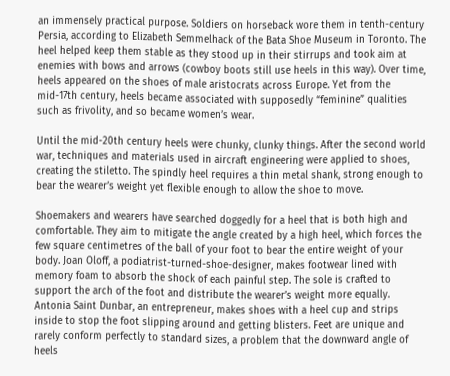an immensely practical purpose. Soldiers on horseback wore them in tenth-century Persia, according to Elizabeth Semmelhack of the Bata Shoe Museum in Toronto. The heel helped keep them stable as they stood up in their stirrups and took aim at enemies with bows and arrows (cowboy boots still use heels in this way). Over time, heels appeared on the shoes of male aristocrats across Europe. Yet from the mid-17th century, heels became associated with supposedly “feminine” qualities such as frivolity, and so became women’s wear.

Until the mid-20th century heels were chunky, clunky things. After the second world war, techniques and materials used in aircraft engineering were applied to shoes, creating the stiletto. The spindly heel requires a thin metal shank, strong enough to bear the wearer’s weight yet flexible enough to allow the shoe to move.

Shoemakers and wearers have searched doggedly for a heel that is both high and comfortable. They aim to mitigate the angle created by a high heel, which forces the few square centimetres of the ball of your foot to bear the entire weight of your body. Joan Oloff, a podiatrist-turned-shoe-designer, makes footwear lined with memory foam to absorb the shock of each painful step. The sole is crafted to support the arch of the foot and distribute the wearer’s weight more equally. Antonia Saint Dunbar, an entrepreneur, makes shoes with a heel cup and strips inside to stop the foot slipping around and getting blisters. Feet are unique and rarely conform perfectly to standard sizes, a problem that the downward angle of heels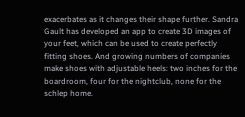exacerbates as it changes their shape further. Sandra Gault has developed an app to create 3D images of your feet, which can be used to create perfectly fitting shoes. And growing numbers of companies make shoes with adjustable heels: two inches for the boardroom, four for the nightclub, none for the schlep home.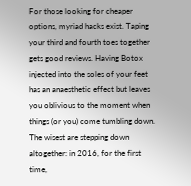For those looking for cheaper options, myriad hacks exist. Taping your third and fourth toes together gets good reviews. Having Botox injected into the soles of your feet has an anaesthetic effect but leaves you oblivious to the moment when things (or you) come tumbling down. The wisest are stepping down altogether: in 2016, for the first time,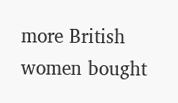more British women bought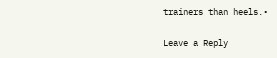trainers than heels.•

Leave a Reply